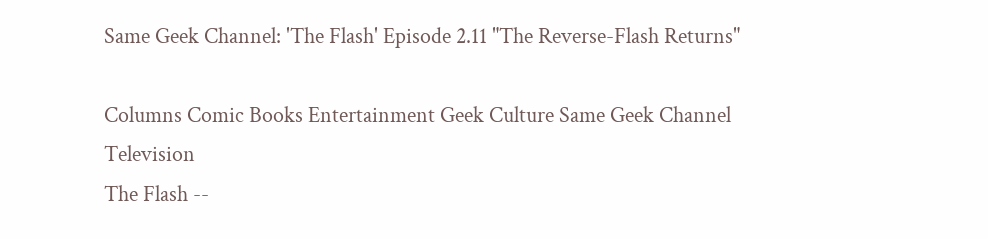Same Geek Channel: 'The Flash' Episode 2.11 "The Reverse-Flash Returns"

Columns Comic Books Entertainment Geek Culture Same Geek Channel Television
The Flash --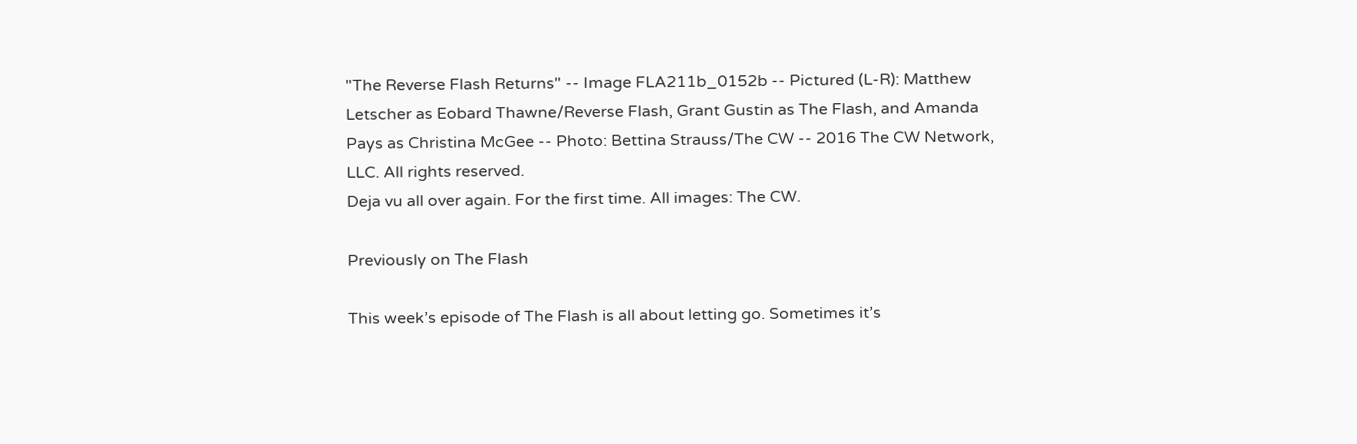"The Reverse Flash Returns" -- Image FLA211b_0152b -- Pictured (L-R): Matthew Letscher as Eobard Thawne/Reverse Flash, Grant Gustin as The Flash, and Amanda Pays as Christina McGee -- Photo: Bettina Strauss/The CW -- 2016 The CW Network, LLC. All rights reserved.
Deja vu all over again. For the first time. All images: The CW.

Previously on The Flash

This week’s episode of The Flash is all about letting go. Sometimes it’s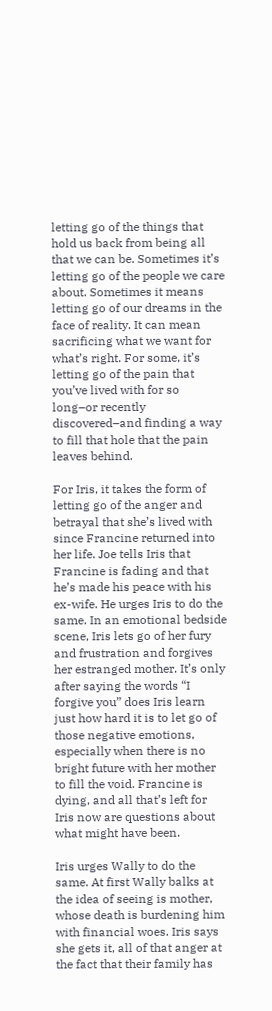letting go of the things that hold us back from being all that we can be. Sometimes it’s letting go of the people we care about. Sometimes it means letting go of our dreams in the face of reality. It can mean sacrificing what we want for what’s right. For some, it’s letting go of the pain that you’ve lived with for so long–or recently discovered–and finding a way to fill that hole that the pain leaves behind.

For Iris, it takes the form of letting go of the anger and betrayal that she’s lived with since Francine returned into her life. Joe tells Iris that Francine is fading and that he’s made his peace with his ex-wife. He urges Iris to do the same. In an emotional bedside scene, Iris lets go of her fury and frustration and forgives her estranged mother. It’s only after saying the words “I forgive you” does Iris learn just how hard it is to let go of those negative emotions, especially when there is no bright future with her mother to fill the void. Francine is dying, and all that’s left for Iris now are questions about what might have been.

Iris urges Wally to do the same. At first Wally balks at the idea of seeing is mother, whose death is burdening him with financial woes. Iris says she gets it, all of that anger at the fact that their family has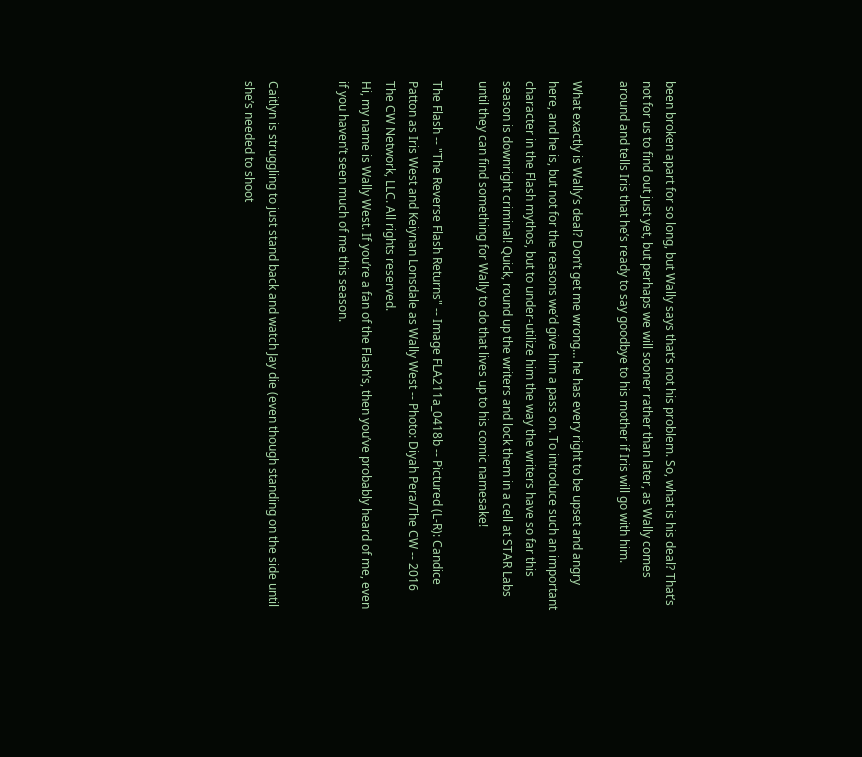been broken apart for so long, but Wally says that’s not his problem. So, what is his deal? That’s not for us to find out just yet, but perhaps we will sooner rather than later, as Wally comes around and tells Iris that he’s ready to say goodbye to his mother if Iris will go with him.

What exactly is Wally’s deal? Don’t get me wrong… he has every right to be upset and angry here, and he is, but not for the reasons we’d give him a pass on. To introduce such an important character in the Flash mythos, but to under-utilize him the way the writers have so far this season is downright criminal! Quick, round up the writers and lock them in a cell at STAR Labs until they can find something for Wally to do that lives up to his comic namesake!

The Flash -- "The Reverse Flash Returns" -- Image FLA211a_0418b -- Pictured (L-R): Candice Patton as Iris West and Keiynan Lonsdale as Wally West -- Photo: Diyah Pera/The CW -- 2016 The CW Network, LLC. All rights reserved.
Hi, my name is Wally West. If you’re a fan of the Flash’s, then you’ve probably heard of me, even if you haven’t seen much of me this season.


Caitlyn is struggling to just stand back and watch Jay die (even though standing on the side until she’s needed to shoot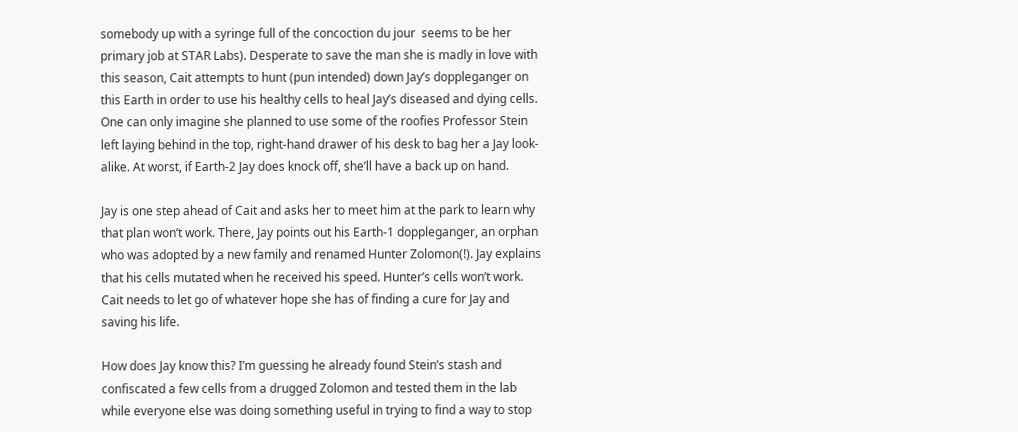somebody up with a syringe full of the concoction du jour  seems to be her primary job at STAR Labs). Desperate to save the man she is madly in love with this season, Cait attempts to hunt (pun intended) down Jay’s doppleganger on this Earth in order to use his healthy cells to heal Jay’s diseased and dying cells. One can only imagine she planned to use some of the roofies Professor Stein left laying behind in the top, right-hand drawer of his desk to bag her a Jay look-alike. At worst, if Earth-2 Jay does knock off, she’ll have a back up on hand.

Jay is one step ahead of Cait and asks her to meet him at the park to learn why that plan won’t work. There, Jay points out his Earth-1 doppleganger, an orphan who was adopted by a new family and renamed Hunter Zolomon(!). Jay explains that his cells mutated when he received his speed. Hunter’s cells won’t work. Cait needs to let go of whatever hope she has of finding a cure for Jay and saving his life.

How does Jay know this? I’m guessing he already found Stein’s stash and confiscated a few cells from a drugged Zolomon and tested them in the lab while everyone else was doing something useful in trying to find a way to stop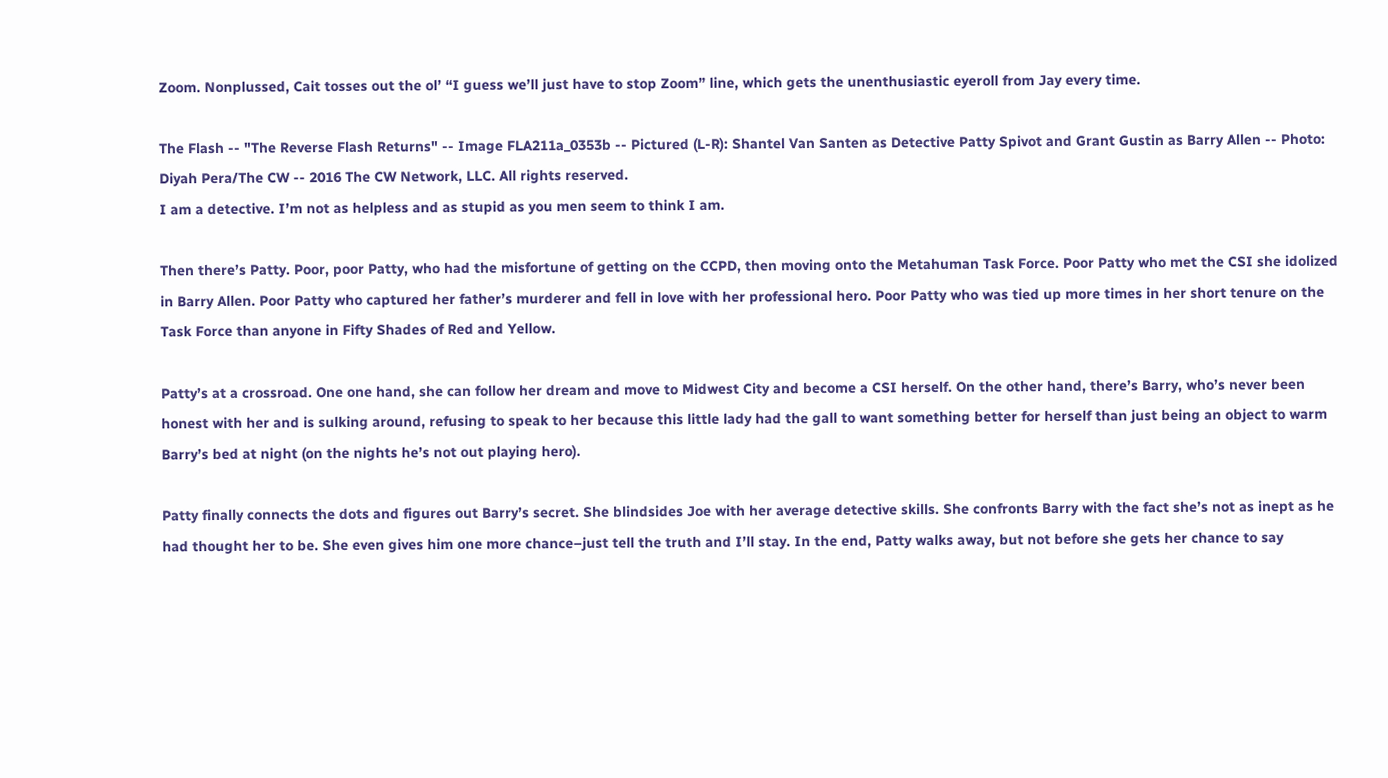Zoom. Nonplussed, Cait tosses out the ol’ “I guess we’ll just have to stop Zoom” line, which gets the unenthusiastic eyeroll from Jay every time.

The Flash -- "The Reverse Flash Returns" -- Image FLA211a_0353b -- Pictured (L-R): Shantel Van Santen as Detective Patty Spivot and Grant Gustin as Barry Allen -- Photo: Diyah Pera/The CW -- 2016 The CW Network, LLC. All rights reserved.
I am a detective. I’m not as helpless and as stupid as you men seem to think I am.

Then there’s Patty. Poor, poor Patty, who had the misfortune of getting on the CCPD, then moving onto the Metahuman Task Force. Poor Patty who met the CSI she idolized in Barry Allen. Poor Patty who captured her father’s murderer and fell in love with her professional hero. Poor Patty who was tied up more times in her short tenure on the Task Force than anyone in Fifty Shades of Red and Yellow.

Patty’s at a crossroad. One one hand, she can follow her dream and move to Midwest City and become a CSI herself. On the other hand, there’s Barry, who’s never been honest with her and is sulking around, refusing to speak to her because this little lady had the gall to want something better for herself than just being an object to warm Barry’s bed at night (on the nights he’s not out playing hero).

Patty finally connects the dots and figures out Barry’s secret. She blindsides Joe with her average detective skills. She confronts Barry with the fact she’s not as inept as he had thought her to be. She even gives him one more chance–just tell the truth and I’ll stay. In the end, Patty walks away, but not before she gets her chance to say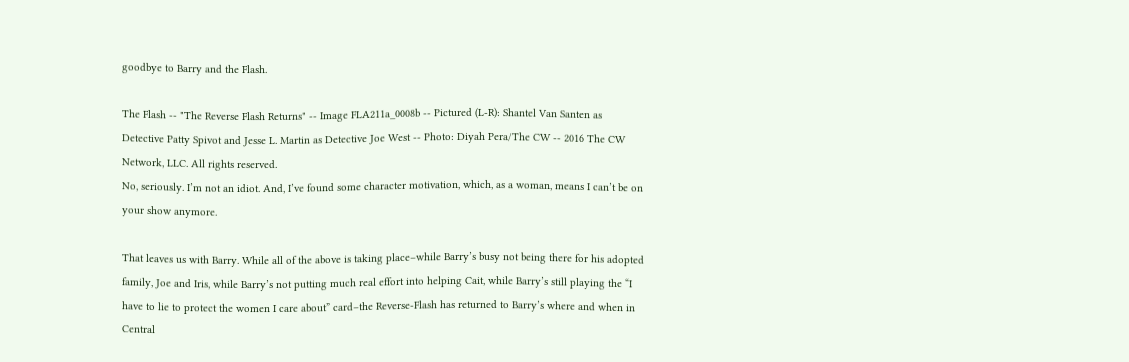goodbye to Barry and the Flash.

The Flash -- "The Reverse Flash Returns" -- Image FLA211a_0008b -- Pictured (L-R): Shantel Van Santen as Detective Patty Spivot and Jesse L. Martin as Detective Joe West -- Photo: Diyah Pera/The CW -- 2016 The CW Network, LLC. All rights reserved.
No, seriously. I’m not an idiot. And, I’ve found some character motivation, which, as a woman, means I can’t be on your show anymore.

That leaves us with Barry. While all of the above is taking place–while Barry’s busy not being there for his adopted family, Joe and Iris, while Barry’s not putting much real effort into helping Cait, while Barry’s still playing the “I have to lie to protect the women I care about” card–the Reverse-Flash has returned to Barry’s where and when in Central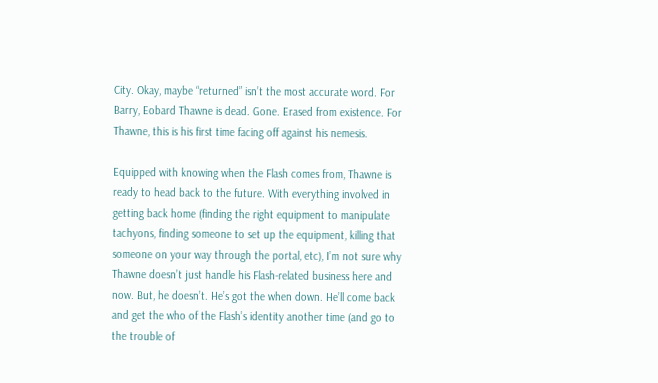City. Okay, maybe “returned” isn’t the most accurate word. For Barry, Eobard Thawne is dead. Gone. Erased from existence. For Thawne, this is his first time facing off against his nemesis.

Equipped with knowing when the Flash comes from, Thawne is ready to head back to the future. With everything involved in getting back home (finding the right equipment to manipulate tachyons, finding someone to set up the equipment, killing that someone on your way through the portal, etc), I’m not sure why Thawne doesn’t just handle his Flash-related business here and now. But, he doesn’t. He’s got the when down. He’ll come back and get the who of the Flash’s identity another time (and go to the trouble of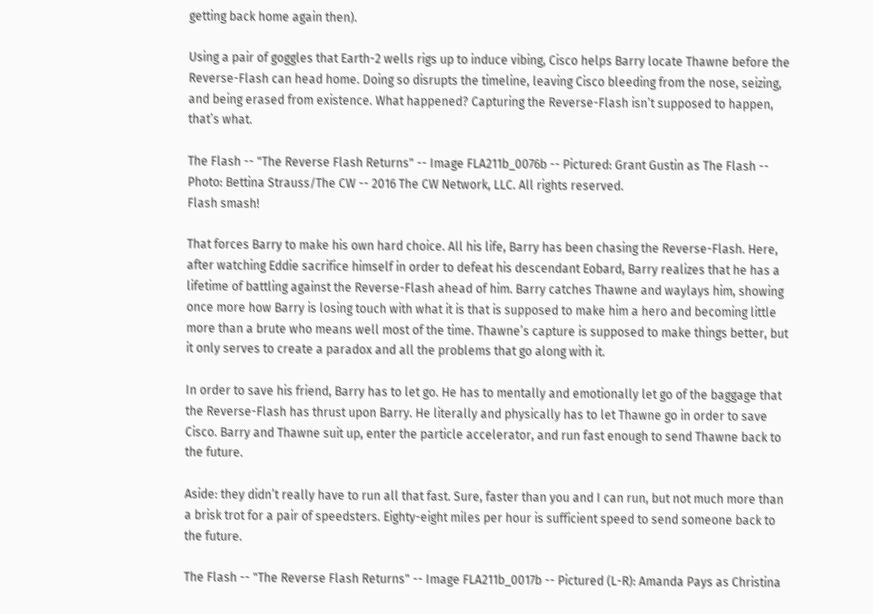getting back home again then).

Using a pair of goggles that Earth-2 wells rigs up to induce vibing, Cisco helps Barry locate Thawne before the Reverse-Flash can head home. Doing so disrupts the timeline, leaving Cisco bleeding from the nose, seizing, and being erased from existence. What happened? Capturing the Reverse-Flash isn’t supposed to happen, that’s what.

The Flash -- "The Reverse Flash Returns" -- Image FLA211b_0076b -- Pictured: Grant Gustin as The Flash -- Photo: Bettina Strauss/The CW -- 2016 The CW Network, LLC. All rights reserved.
Flash smash!

That forces Barry to make his own hard choice. All his life, Barry has been chasing the Reverse-Flash. Here, after watching Eddie sacrifice himself in order to defeat his descendant Eobard, Barry realizes that he has a lifetime of battling against the Reverse-Flash ahead of him. Barry catches Thawne and waylays him, showing once more how Barry is losing touch with what it is that is supposed to make him a hero and becoming little more than a brute who means well most of the time. Thawne’s capture is supposed to make things better, but it only serves to create a paradox and all the problems that go along with it.

In order to save his friend, Barry has to let go. He has to mentally and emotionally let go of the baggage that the Reverse-Flash has thrust upon Barry. He literally and physically has to let Thawne go in order to save Cisco. Barry and Thawne suit up, enter the particle accelerator, and run fast enough to send Thawne back to the future.

Aside: they didn’t really have to run all that fast. Sure, faster than you and I can run, but not much more than a brisk trot for a pair of speedsters. Eighty-eight miles per hour is sufficient speed to send someone back to the future.

The Flash -- "The Reverse Flash Returns" -- Image FLA211b_0017b -- Pictured (L-R): Amanda Pays as Christina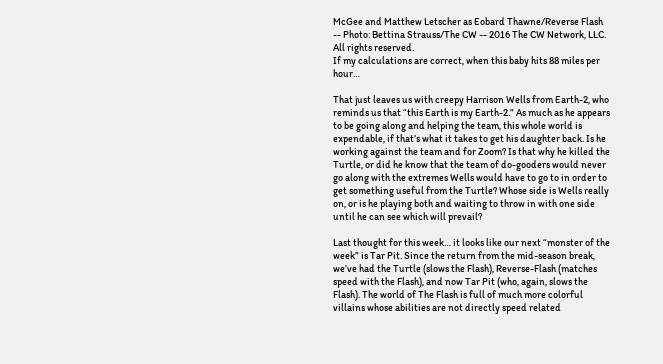McGee and Matthew Letscher as Eobard Thawne/Reverse Flash -- Photo: Bettina Strauss/The CW -- 2016 The CW Network, LLC. All rights reserved.
If my calculations are correct, when this baby hits 88 miles per hour…

That just leaves us with creepy Harrison Wells from Earth-2, who reminds us that “this Earth is my Earth-2.” As much as he appears to be going along and helping the team, this whole world is expendable, if that’s what it takes to get his daughter back. Is he working against the team and for Zoom? Is that why he killed the Turtle, or did he know that the team of do-gooders would never go along with the extremes Wells would have to go to in order to get something useful from the Turtle? Whose side is Wells really on, or is he playing both and waiting to throw in with one side until he can see which will prevail?

Last thought for this week… it looks like our next “monster of the week” is Tar Pit. Since the return from the mid-season break, we’ve had the Turtle (slows the Flash), Reverse-Flash (matches speed with the Flash), and now Tar Pit (who, again, slows the Flash). The world of The Flash is full of much more colorful villains whose abilities are not directly speed related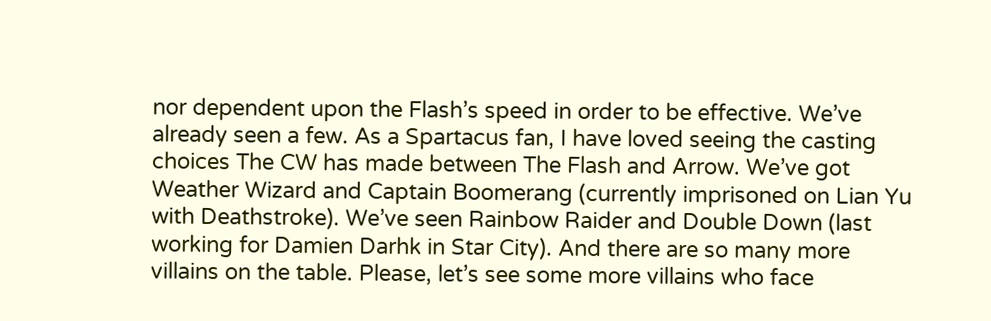nor dependent upon the Flash’s speed in order to be effective. We’ve already seen a few. As a Spartacus fan, I have loved seeing the casting choices The CW has made between The Flash and Arrow. We’ve got Weather Wizard and Captain Boomerang (currently imprisoned on Lian Yu with Deathstroke). We’ve seen Rainbow Raider and Double Down (last working for Damien Darhk in Star City). And there are so many more villains on the table. Please, let’s see some more villains who face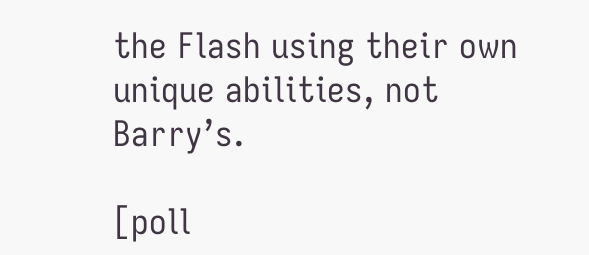the Flash using their own unique abilities, not Barry’s.

[poll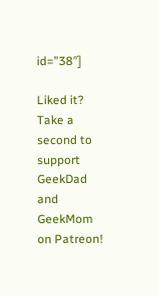id=”38″]

Liked it? Take a second to support GeekDad and GeekMom on Patreon!